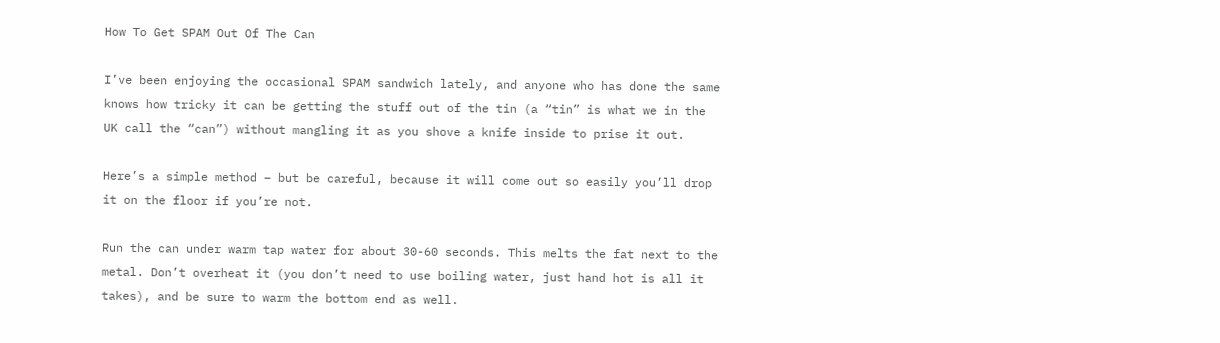How To Get SPAM Out Of The Can

I’ve been enjoying the occasional SPAM sandwich lately, and anyone who has done the same knows how tricky it can be getting the stuff out of the tin (a “tin” is what we in the UK call the “can”) without mangling it as you shove a knife inside to prise it out.

Here’s a simple method – but be careful, because it will come out so easily you’ll drop it on the floor if you’re not.

Run the can under warm tap water for about 30-60 seconds. This melts the fat next to the metal. Don’t overheat it (you don’t need to use boiling water, just hand hot is all it takes), and be sure to warm the bottom end as well.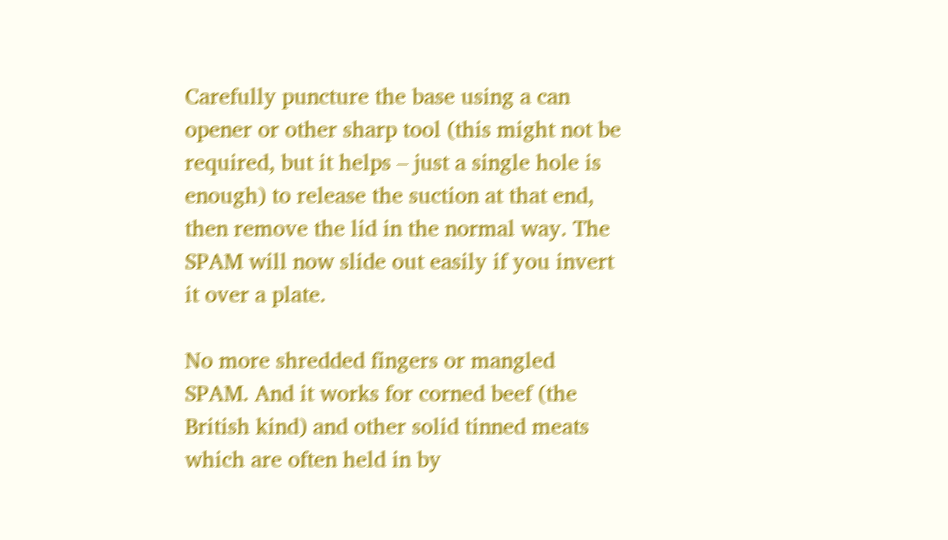Carefully puncture the base using a can opener or other sharp tool (this might not be required, but it helps – just a single hole is enough) to release the suction at that end, then remove the lid in the normal way. The SPAM will now slide out easily if you invert it over a plate.

No more shredded fingers or mangled SPAM. And it works for corned beef (the British kind) and other solid tinned meats which are often held in by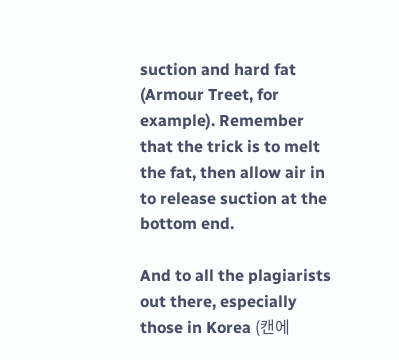suction and hard fat (Armour Treet, for example). Remember that the trick is to melt the fat, then allow air in to release suction at the bottom end.

And to all the plagiarists out there, especially those in Korea (캔에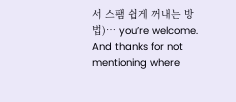서 스팸 쉽게 꺼내는 방법)… you’re welcome. And thanks for not mentioning where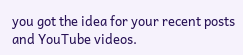you got the idea for your recent posts and YouTube videos.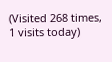(Visited 268 times, 1 visits today)